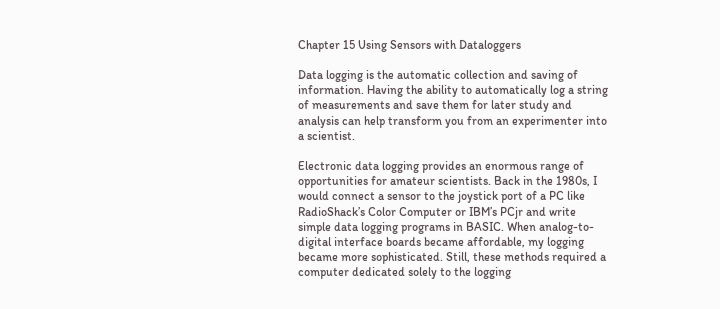Chapter 15 Using Sensors with Dataloggers

Data logging is the automatic collection and saving of information. Having the ability to automatically log a string of measurements and save them for later study and analysis can help transform you from an experimenter into a scientist.

Electronic data logging provides an enormous range of opportunities for amateur scientists. Back in the 1980s, I would connect a sensor to the joystick port of a PC like RadioShack’s Color Computer or IBM’s PCjr and write simple data logging programs in BASIC. When analog-to-digital interface boards became affordable, my logging became more sophisticated. Still, these methods required a computer dedicated solely to the logging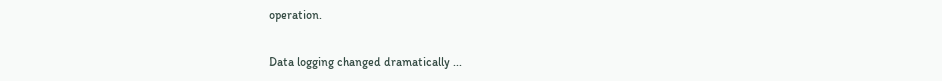operation.

Data logging changed dramatically ...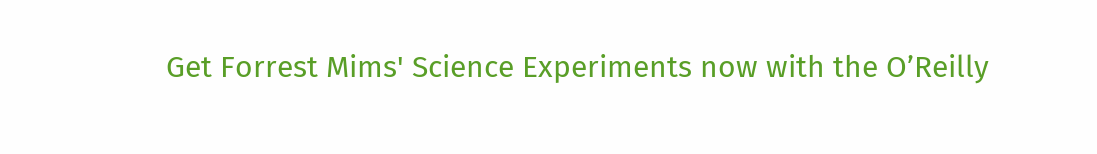Get Forrest Mims' Science Experiments now with the O’Reilly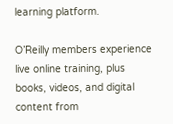learning platform.

O’Reilly members experience live online training, plus books, videos, and digital content from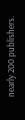nearly 200 publishers.